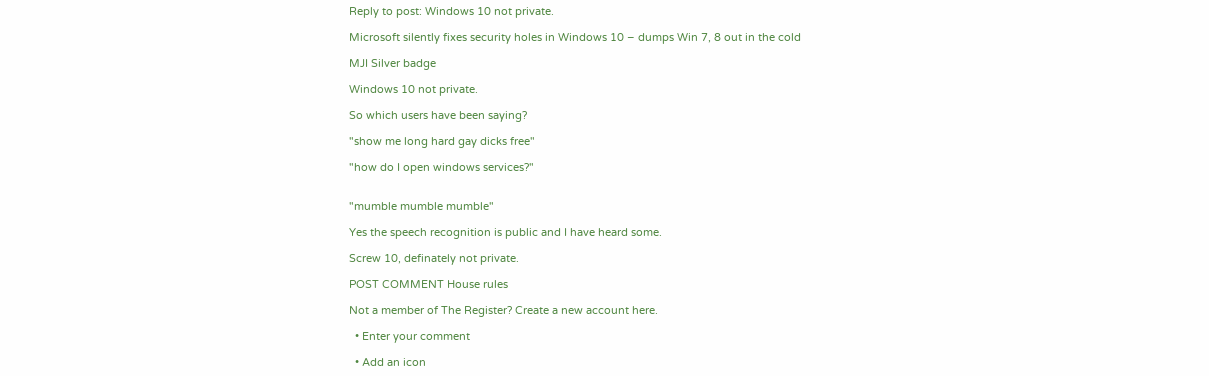Reply to post: Windows 10 not private.

Microsoft silently fixes security holes in Windows 10 – dumps Win 7, 8 out in the cold

MJI Silver badge

Windows 10 not private.

So which users have been saying?

"show me long hard gay dicks free"

"how do I open windows services?"


"mumble mumble mumble"

Yes the speech recognition is public and I have heard some.

Screw 10, definately not private.

POST COMMENT House rules

Not a member of The Register? Create a new account here.

  • Enter your comment

  • Add an icon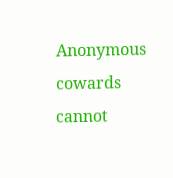Anonymous cowards cannot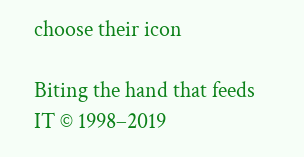choose their icon

Biting the hand that feeds IT © 1998–2019